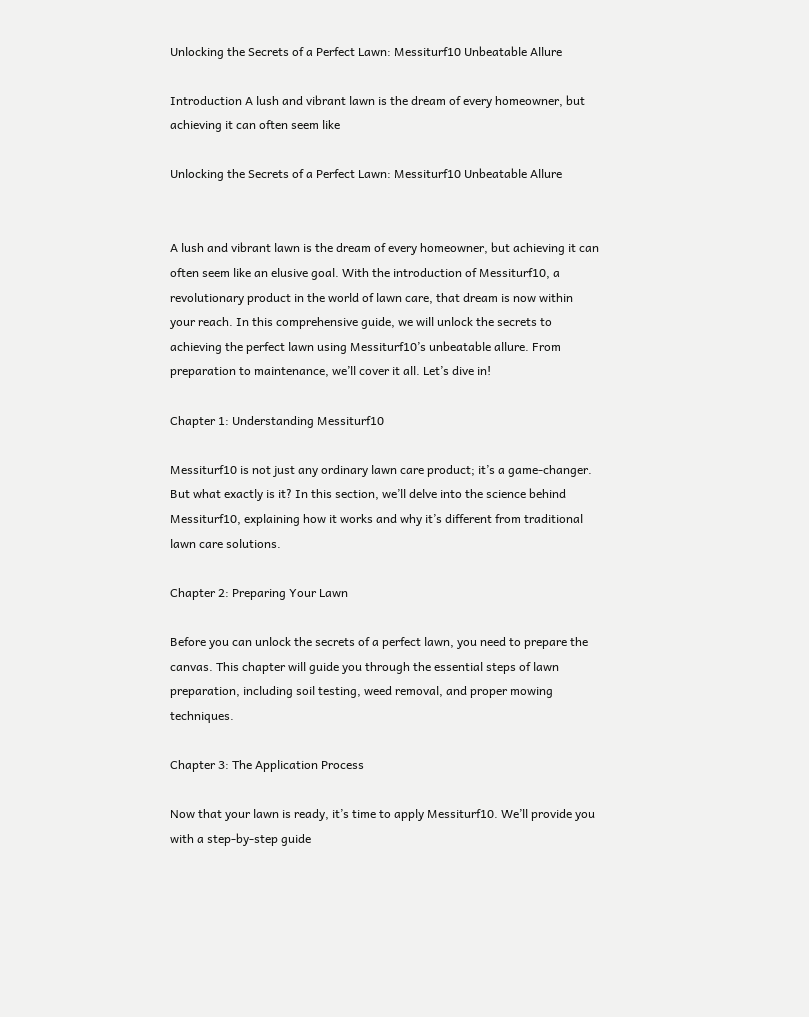Unlocking the Secrets of a Perfect Lawn: Messiturf10 Unbeatable Allure

Introduction A lush and vibrant lawn is the dream of every homeowner, but achieving it can often seem like

Unlocking the Secrets of a Perfect Lawn: Messiturf10 Unbeatable Allure


A lush and vibrant lawn is the dream of every homeowner, but achieving it can often seem like an elusive goal. With the introduction of Messiturf10, a revolutionary product in the world of lawn care, that dream is now within your reach. In this comprehensive guide, we will unlock the secrets to achieving the perfect lawn using Messiturf10’s unbeatable allure. From preparation to maintenance, we’ll cover it all. Let’s dive in!

Chapter 1: Understanding Messiturf10

Messiturf10 is not just any ordinary lawn care product; it’s a game-changer. But what exactly is it? In this section, we’ll delve into the science behind Messiturf10, explaining how it works and why it’s different from traditional lawn care solutions.

Chapter 2: Preparing Your Lawn

Before you can unlock the secrets of a perfect lawn, you need to prepare the canvas. This chapter will guide you through the essential steps of lawn preparation, including soil testing, weed removal, and proper mowing techniques.

Chapter 3: The Application Process

Now that your lawn is ready, it’s time to apply Messiturf10. We’ll provide you with a step-by-step guide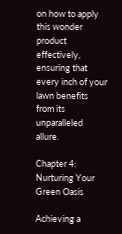on how to apply this wonder product effectively, ensuring that every inch of your lawn benefits from its unparalleled allure.

Chapter 4: Nurturing Your Green Oasis

Achieving a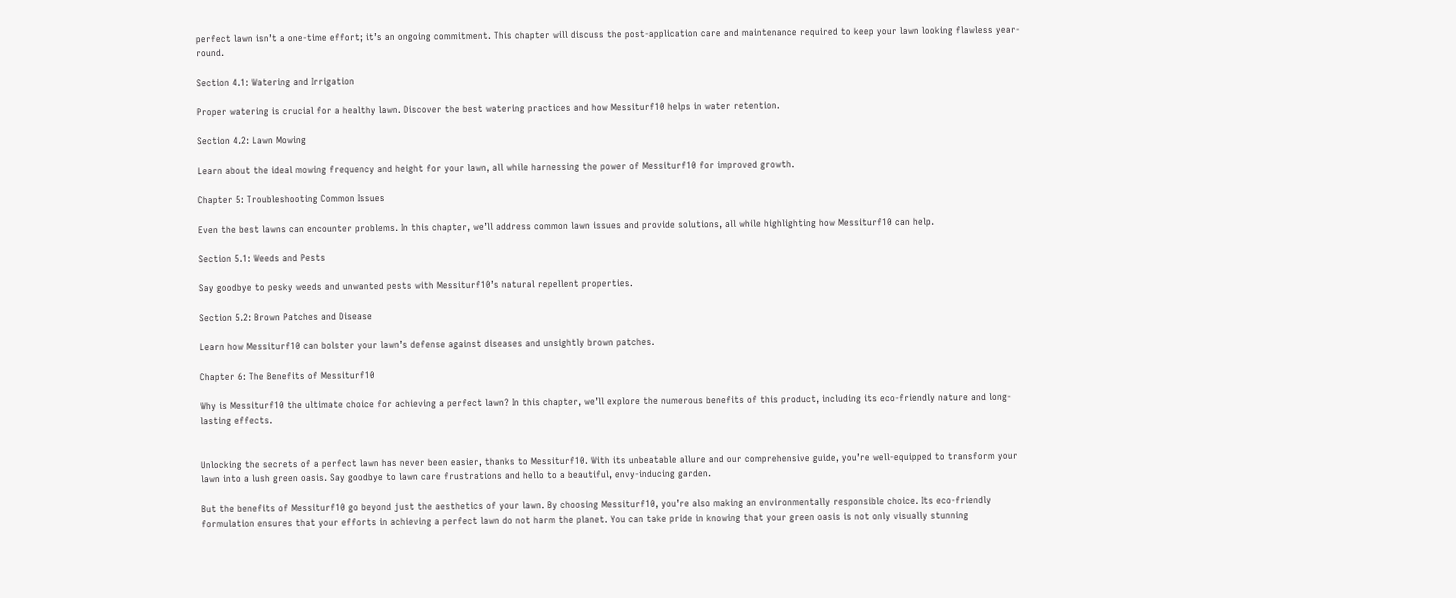perfect lawn isn’t a one-time effort; it’s an ongoing commitment. This chapter will discuss the post-application care and maintenance required to keep your lawn looking flawless year-round.

Section 4.1: Watering and Irrigation

Proper watering is crucial for a healthy lawn. Discover the best watering practices and how Messiturf10 helps in water retention.

Section 4.2: Lawn Mowing

Learn about the ideal mowing frequency and height for your lawn, all while harnessing the power of Messiturf10 for improved growth.

Chapter 5: Troubleshooting Common Issues

Even the best lawns can encounter problems. In this chapter, we’ll address common lawn issues and provide solutions, all while highlighting how Messiturf10 can help.

Section 5.1: Weeds and Pests

Say goodbye to pesky weeds and unwanted pests with Messiturf10’s natural repellent properties.

Section 5.2: Brown Patches and Disease

Learn how Messiturf10 can bolster your lawn’s defense against diseases and unsightly brown patches.

Chapter 6: The Benefits of Messiturf10

Why is Messiturf10 the ultimate choice for achieving a perfect lawn? In this chapter, we’ll explore the numerous benefits of this product, including its eco-friendly nature and long-lasting effects.


Unlocking the secrets of a perfect lawn has never been easier, thanks to Messiturf10. With its unbeatable allure and our comprehensive guide, you’re well-equipped to transform your lawn into a lush green oasis. Say goodbye to lawn care frustrations and hello to a beautiful, envy-inducing garden.

But the benefits of Messiturf10 go beyond just the aesthetics of your lawn. By choosing Messiturf10, you’re also making an environmentally responsible choice. Its eco-friendly formulation ensures that your efforts in achieving a perfect lawn do not harm the planet. You can take pride in knowing that your green oasis is not only visually stunning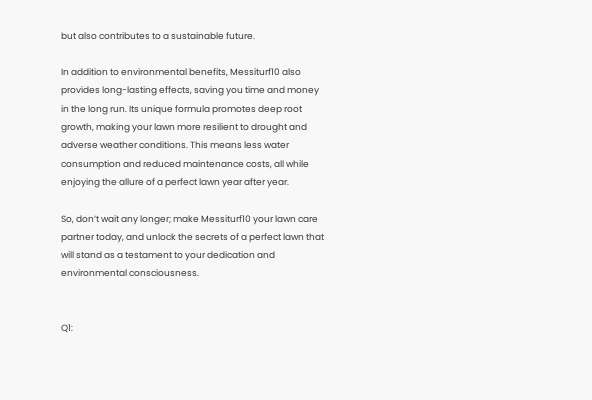but also contributes to a sustainable future.

In addition to environmental benefits, Messiturf10 also provides long-lasting effects, saving you time and money in the long run. Its unique formula promotes deep root growth, making your lawn more resilient to drought and adverse weather conditions. This means less water consumption and reduced maintenance costs, all while enjoying the allure of a perfect lawn year after year.

So, don’t wait any longer; make Messiturf10 your lawn care partner today, and unlock the secrets of a perfect lawn that will stand as a testament to your dedication and environmental consciousness.


Q1: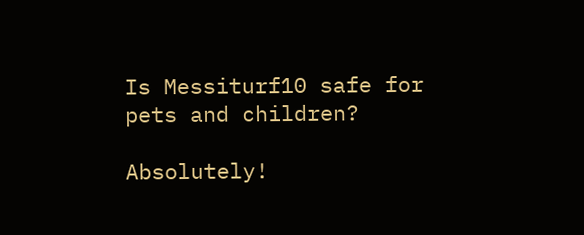Is Messiturf10 safe for pets and children?

Absolutely!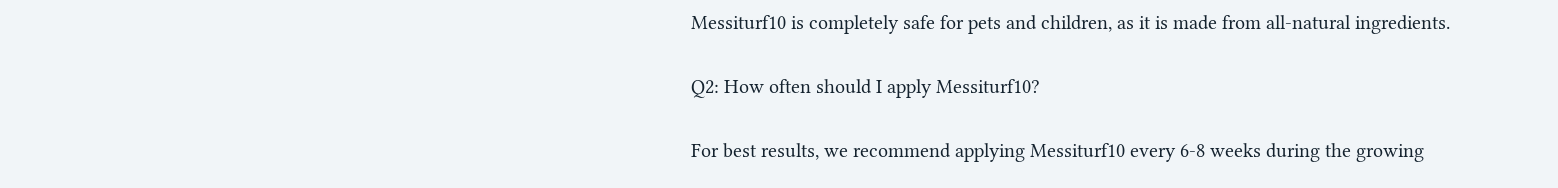Messiturf10 is completely safe for pets and children, as it is made from all-natural ingredients.

Q2: How often should I apply Messiturf10?

For best results, we recommend applying Messiturf10 every 6-8 weeks during the growing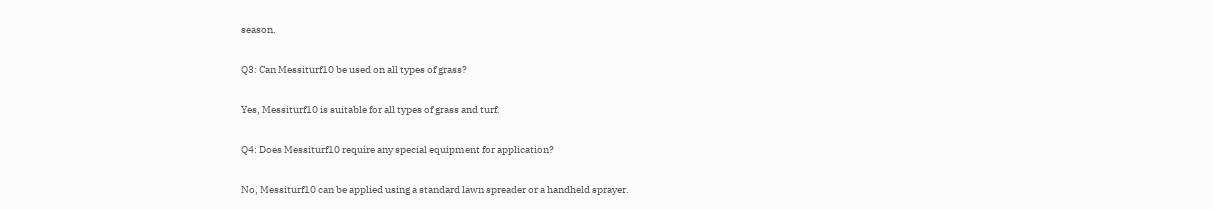season.

Q3: Can Messiturf10 be used on all types of grass?

Yes, Messiturf10 is suitable for all types of grass and turf.

Q4: Does Messiturf10 require any special equipment for application?

No, Messiturf10 can be applied using a standard lawn spreader or a handheld sprayer.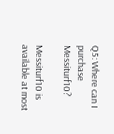Q5: Where can I purchase Messiturf10?

Messiturf10 is available at most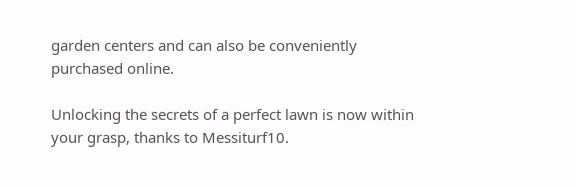garden centers and can also be conveniently purchased online.

Unlocking the secrets of a perfect lawn is now within your grasp, thanks to Messiturf10.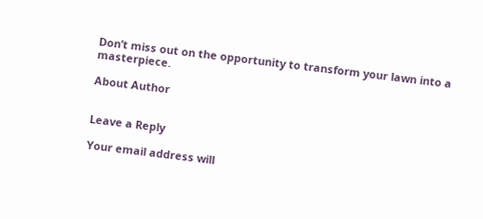Don’t miss out on the opportunity to transform your lawn into a masterpiece.

About Author


Leave a Reply

Your email address will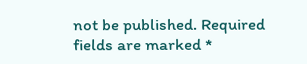not be published. Required fields are marked *